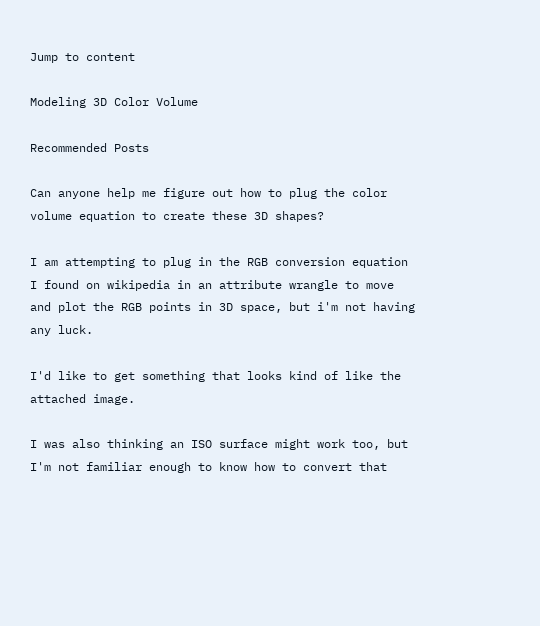Jump to content

Modeling 3D Color Volume

Recommended Posts

Can anyone help me figure out how to plug the color volume equation to create these 3D shapes?

I am attempting to plug in the RGB conversion equation I found on wikipedia in an attribute wrangle to move and plot the RGB points in 3D space, but i'm not having any luck.

I'd like to get something that looks kind of like the attached image.

I was also thinking an ISO surface might work too, but I'm not familiar enough to know how to convert that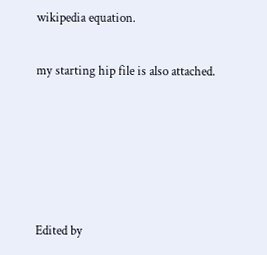wikipedia equation.

my starting hip file is also attached.





Edited by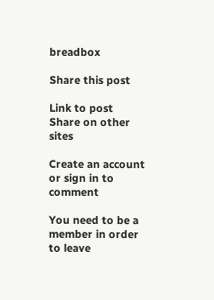breadbox

Share this post

Link to post
Share on other sites

Create an account or sign in to comment

You need to be a member in order to leave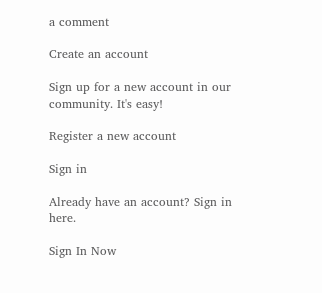a comment

Create an account

Sign up for a new account in our community. It's easy!

Register a new account

Sign in

Already have an account? Sign in here.

Sign In Now